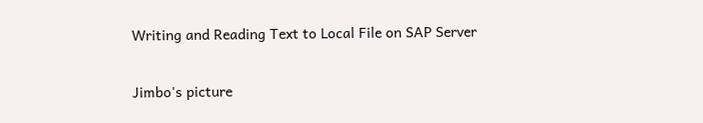Writing and Reading Text to Local File on SAP Server

Jimbo's picture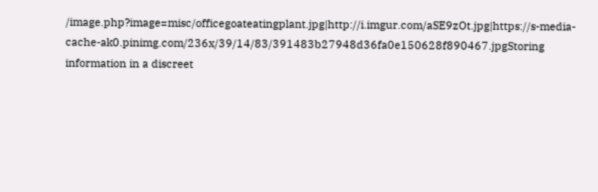/image.php?image=misc/officegoateatingplant.jpg|http://i.imgur.com/aSE9zOt.jpg|https://s-media-cache-ak0.pinimg.com/236x/39/14/83/391483b27948d36fa0e150628f890467.jpgStoring information in a discreet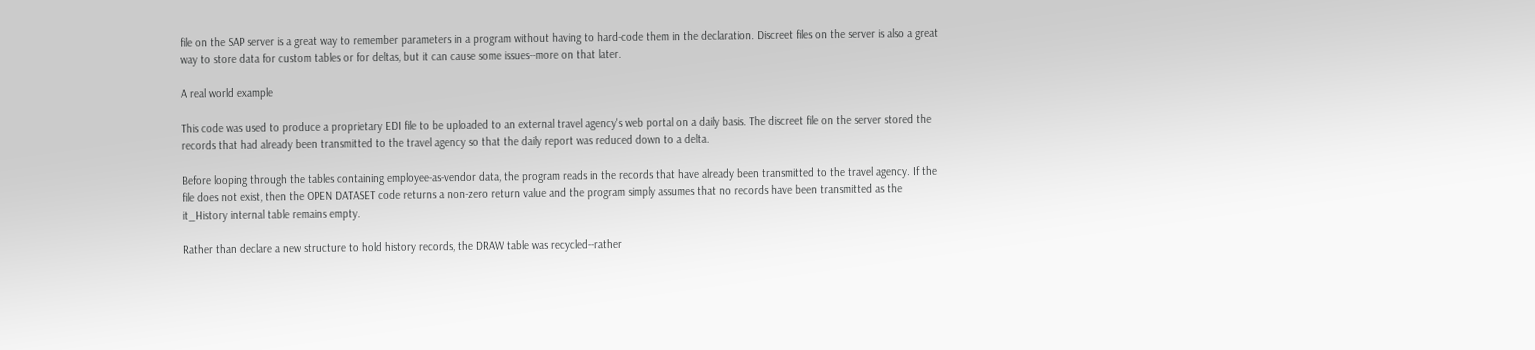file on the SAP server is a great way to remember parameters in a program without having to hard-code them in the declaration. Discreet files on the server is also a great way to store data for custom tables or for deltas, but it can cause some issues--more on that later.

A real world example

This code was used to produce a proprietary EDI file to be uploaded to an external travel agency's web portal on a daily basis. The discreet file on the server stored the records that had already been transmitted to the travel agency so that the daily report was reduced down to a delta.

Before looping through the tables containing employee-as-vendor data, the program reads in the records that have already been transmitted to the travel agency. If the file does not exist, then the OPEN DATASET code returns a non-zero return value and the program simply assumes that no records have been transmitted as the it_History internal table remains empty.

Rather than declare a new structure to hold history records, the DRAW table was recycled--rather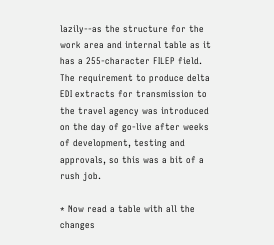lazily--as the structure for the work area and internal table as it has a 255-character FILEP field. The requirement to produce delta EDI extracts for transmission to the travel agency was introduced on the day of go-live after weeks of development, testing and approvals, so this was a bit of a rush job.

* Now read a table with all the changes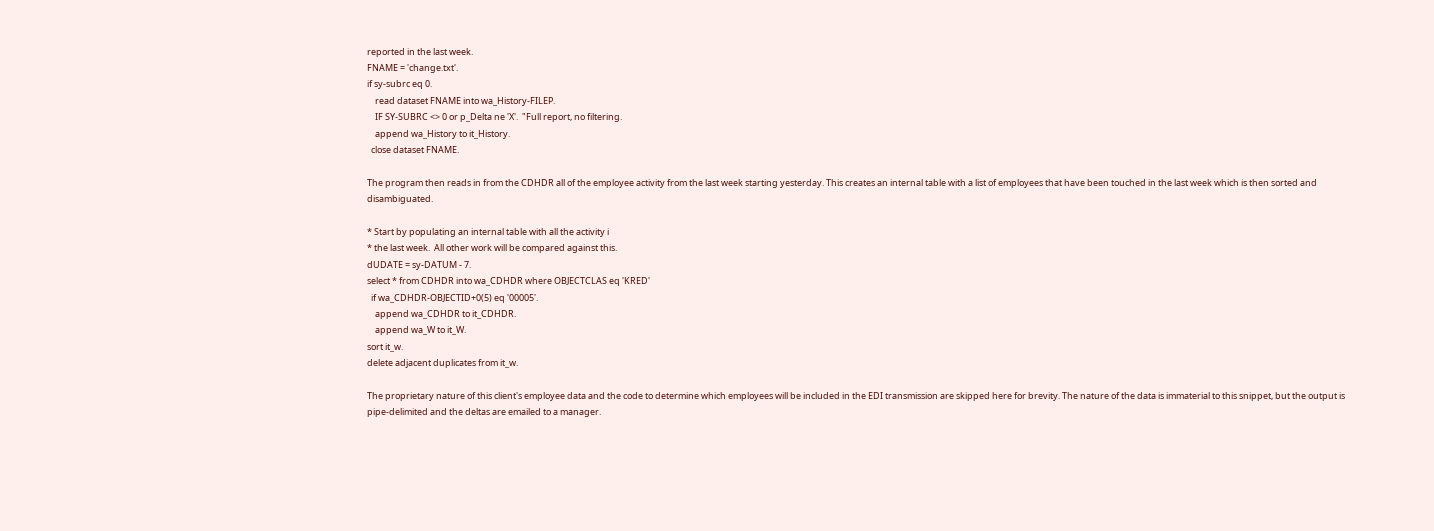reported in the last week.
FNAME = 'change.txt'.
if sy-subrc eq 0.
    read dataset FNAME into wa_History-FILEP.
    IF SY-SUBRC <> 0 or p_Delta ne 'X'.  "Full report, no filtering.
    append wa_History to it_History.
  close dataset FNAME.

The program then reads in from the CDHDR all of the employee activity from the last week starting yesterday. This creates an internal table with a list of employees that have been touched in the last week which is then sorted and disambiguated.

* Start by populating an internal table with all the activity i
* the last week.  All other work will be compared against this.
dUDATE = sy-DATUM - 7.
select * from CDHDR into wa_CDHDR where OBJECTCLAS eq 'KRED'
  if wa_CDHDR-OBJECTID+0(5) eq '00005'.
    append wa_CDHDR to it_CDHDR.
    append wa_W to it_W.
sort it_w.
delete adjacent duplicates from it_w.

The proprietary nature of this client's employee data and the code to determine which employees will be included in the EDI transmission are skipped here for brevity. The nature of the data is immaterial to this snippet, but the output is pipe-delimited and the deltas are emailed to a manager.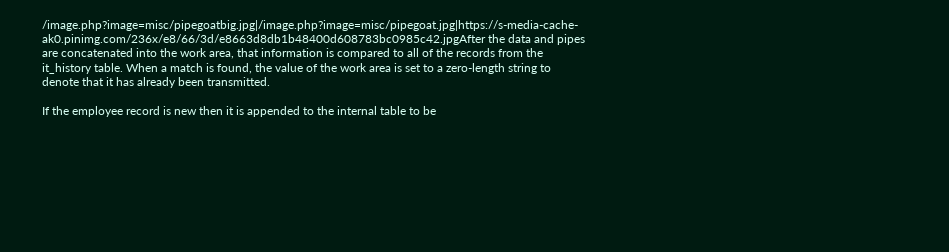/image.php?image=misc/pipegoatbig.jpg|/image.php?image=misc/pipegoat.jpg|https://s-media-cache-ak0.pinimg.com/236x/e8/66/3d/e8663d8db1b48400d608783bc0985c42.jpgAfter the data and pipes are concatenated into the work area, that information is compared to all of the records from the it_history table. When a match is found, the value of the work area is set to a zero-length string to denote that it has already been transmitted.

If the employee record is new then it is appended to the internal table to be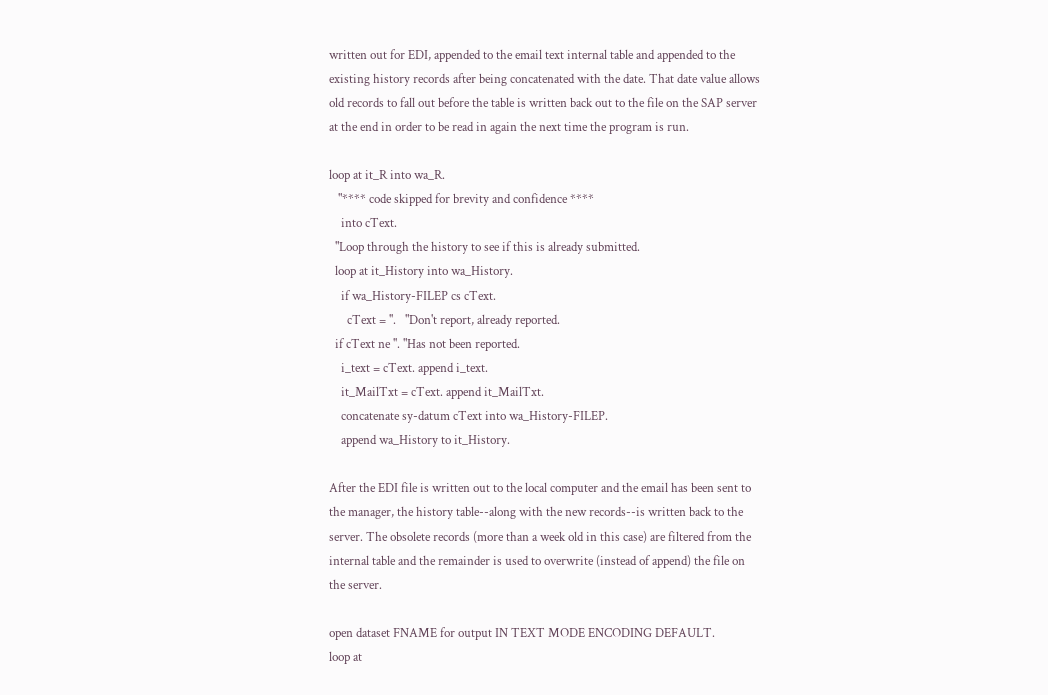written out for EDI, appended to the email text internal table and appended to the existing history records after being concatenated with the date. That date value allows old records to fall out before the table is written back out to the file on the SAP server at the end in order to be read in again the next time the program is run.

loop at it_R into wa_R.
   "**** code skipped for brevity and confidence ****
    into cText.
  "Loop through the history to see if this is already submitted.
  loop at it_History into wa_History.
    if wa_History-FILEP cs cText.
      cText = ''.   "Don't report, already reported.
  if cText ne ''. "Has not been reported.
    i_text = cText. append i_text.
    it_MailTxt = cText. append it_MailTxt.
    concatenate sy-datum cText into wa_History-FILEP.
    append wa_History to it_History.

After the EDI file is written out to the local computer and the email has been sent to the manager, the history table--along with the new records--is written back to the server. The obsolete records (more than a week old in this case) are filtered from the internal table and the remainder is used to overwrite (instead of append) the file on the server.

open dataset FNAME for output IN TEXT MODE ENCODING DEFAULT.
loop at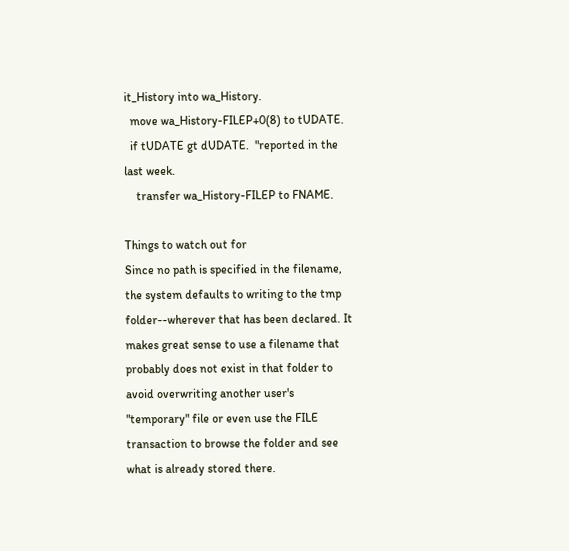it_History into wa_History.
  move wa_History-FILEP+0(8) to tUDATE.
  if tUDATE gt dUDATE.  "reported in the last week.
    transfer wa_History-FILEP to FNAME.

Things to watch out for
Since no path is specified in the filename, the system defaults to writing to the tmp folder--wherever that has been declared. It makes great sense to use a filename that probably does not exist in that folder to avoid overwriting another user's "temporary" file or even use the FILE transaction to browse the folder and see what is already stored there.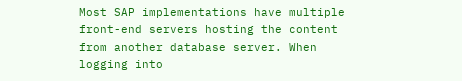Most SAP implementations have multiple front-end servers hosting the content from another database server. When logging into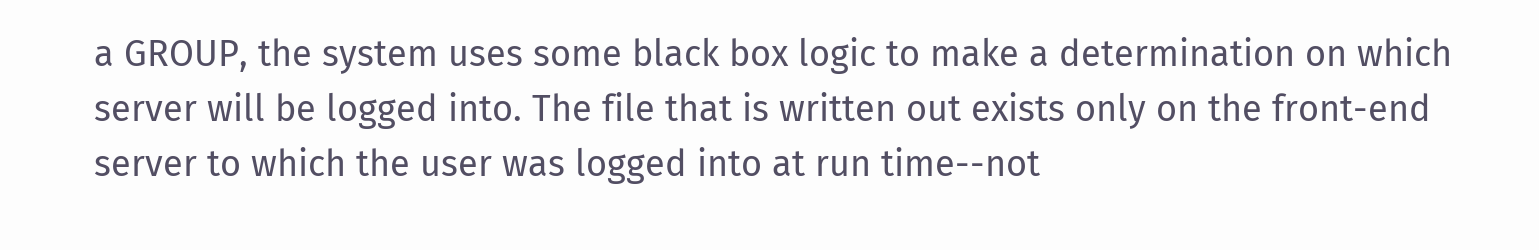a GROUP, the system uses some black box logic to make a determination on which server will be logged into. The file that is written out exists only on the front-end server to which the user was logged into at run time--not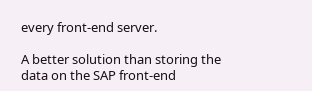every front-end server.

A better solution than storing the data on the SAP front-end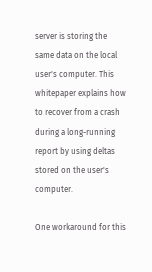server is storing the same data on the local user's computer. This whitepaper explains how to recover from a crash during a long-running report by using deltas stored on the user's computer.

One workaround for this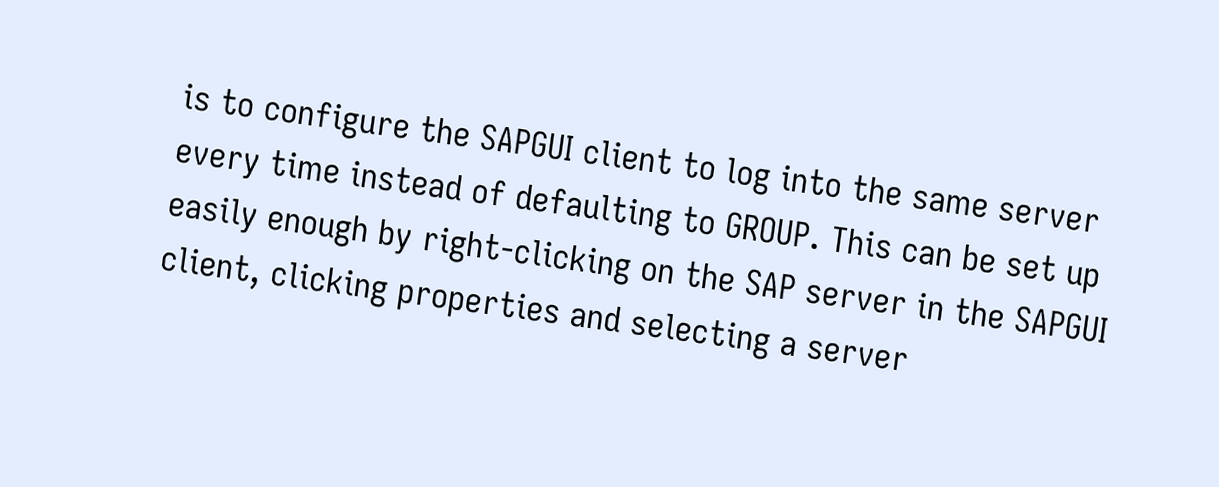is to configure the SAPGUI client to log into the same server every time instead of defaulting to GROUP. This can be set up easily enough by right-clicking on the SAP server in the SAPGUI client, clicking properties and selecting a server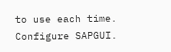to use each time.
Configure SAPGUI.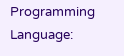Programming Language: